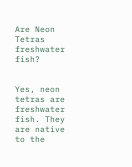Are Neon Tetras freshwater fish?


Yes, neon tetras are freshwater fish. They are native to the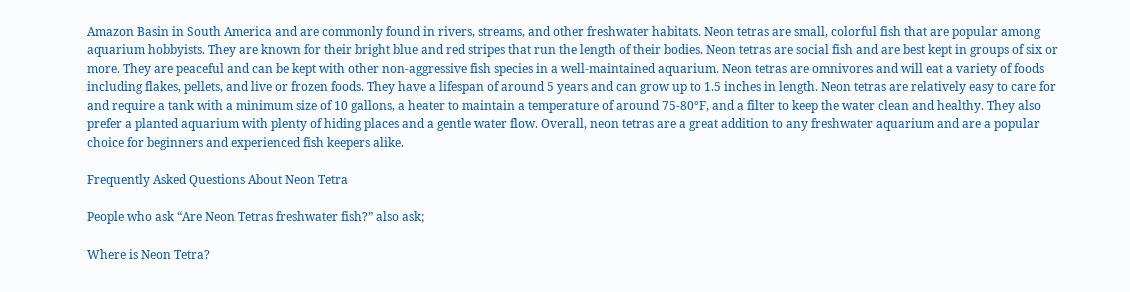Amazon Basin in South America and are commonly found in rivers, streams, and other freshwater habitats. Neon tetras are small, colorful fish that are popular among aquarium hobbyists. They are known for their bright blue and red stripes that run the length of their bodies. Neon tetras are social fish and are best kept in groups of six or more. They are peaceful and can be kept with other non-aggressive fish species in a well-maintained aquarium. Neon tetras are omnivores and will eat a variety of foods including flakes, pellets, and live or frozen foods. They have a lifespan of around 5 years and can grow up to 1.5 inches in length. Neon tetras are relatively easy to care for and require a tank with a minimum size of 10 gallons, a heater to maintain a temperature of around 75-80°F, and a filter to keep the water clean and healthy. They also prefer a planted aquarium with plenty of hiding places and a gentle water flow. Overall, neon tetras are a great addition to any freshwater aquarium and are a popular choice for beginners and experienced fish keepers alike.

Frequently Asked Questions About Neon Tetra

People who ask “Are Neon Tetras freshwater fish?” also ask;

Where is Neon Tetra?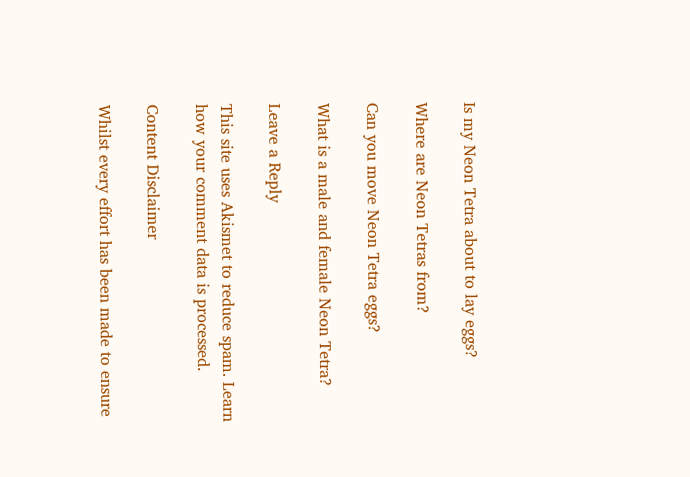Is my Neon Tetra about to lay eggs?

Where are Neon Tetras from?

Can you move Neon Tetra eggs?

What is a male and female Neon Tetra?

Leave a Reply

This site uses Akismet to reduce spam. Learn how your comment data is processed.

Content Disclaimer

Whilst every effort has been made to ensure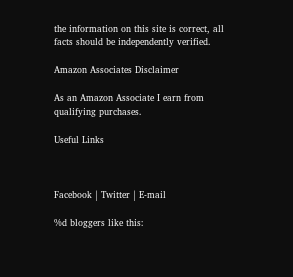the information on this site is correct, all facts should be independently verified.

Amazon Associates Disclaimer

As an Amazon Associate I earn from qualifying purchases.

Useful Links



Facebook | Twitter | E-mail

%d bloggers like this: